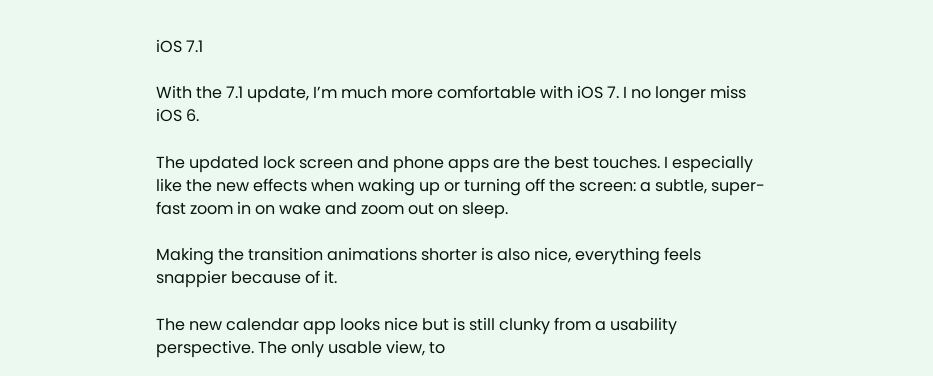iOS 7.1

With the 7.1 update, I’m much more comfortable with iOS 7. I no longer miss iOS 6.

The updated lock screen and phone apps are the best touches. I especially like the new effects when waking up or turning off the screen: a subtle, super-fast zoom in on wake and zoom out on sleep.

Making the transition animations shorter is also nice, everything feels snappier because of it.

The new calendar app looks nice but is still clunky from a usability perspective. The only usable view, to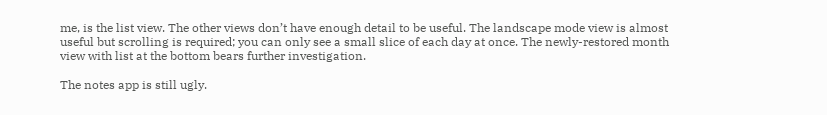me, is the list view. The other views don’t have enough detail to be useful. The landscape mode view is almost useful but scrolling is required; you can only see a small slice of each day at once. The newly-restored month view with list at the bottom bears further investigation.

The notes app is still ugly.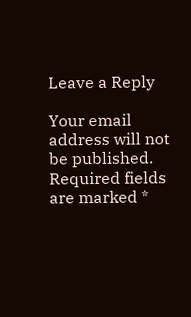Leave a Reply

Your email address will not be published. Required fields are marked *